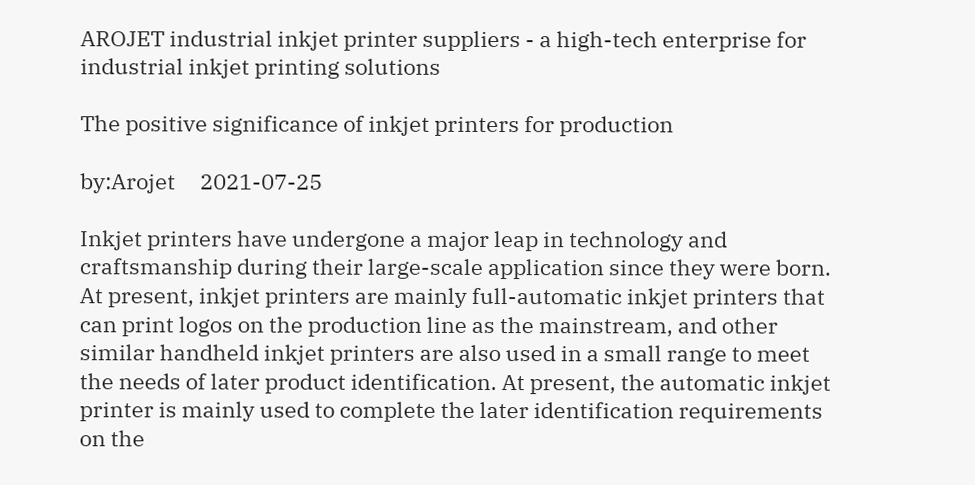AROJET industrial inkjet printer suppliers - a high-tech enterprise for industrial inkjet printing solutions

The positive significance of inkjet printers for production

by:Arojet     2021-07-25

Inkjet printers have undergone a major leap in technology and craftsmanship during their large-scale application since they were born. At present, inkjet printers are mainly full-automatic inkjet printers that can print logos on the production line as the mainstream, and other similar handheld inkjet printers are also used in a small range to meet the needs of later product identification. At present, the automatic inkjet printer is mainly used to complete the later identification requirements on the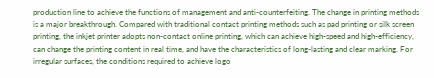production line to achieve the functions of management and anti-counterfeiting. The change in printing methods is a major breakthrough. Compared with traditional contact printing methods such as pad printing or silk screen printing, the inkjet printer adopts non-contact online printing, which can achieve high-speed and high-efficiency, can change the printing content in real time, and have the characteristics of long-lasting and clear marking. For irregular surfaces, the conditions required to achieve logo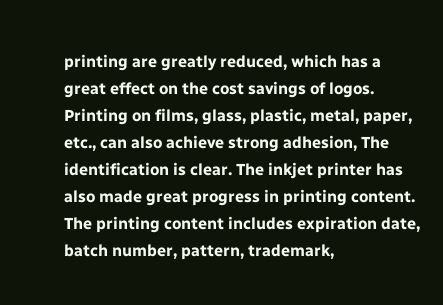printing are greatly reduced, which has a great effect on the cost savings of logos. Printing on films, glass, plastic, metal, paper, etc., can also achieve strong adhesion, The identification is clear. The inkjet printer has also made great progress in printing content. The printing content includes expiration date, batch number, pattern, trademark,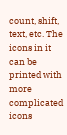count, shift, text, etc. The icons in it can be printed with more complicated icons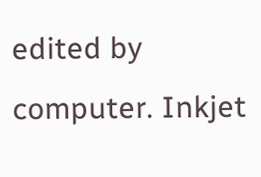edited by computer. Inkjet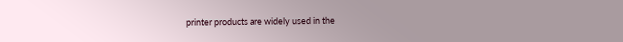printer products are widely used in the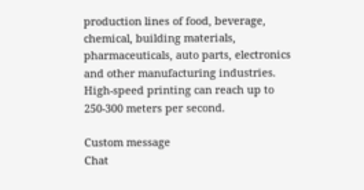production lines of food, beverage, chemical, building materials, pharmaceuticals, auto parts, electronics and other manufacturing industries. High-speed printing can reach up to 250-300 meters per second.

Custom message
Chat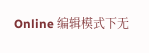Online 编辑模式下无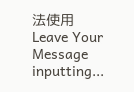法使用
Leave Your Message inputting...